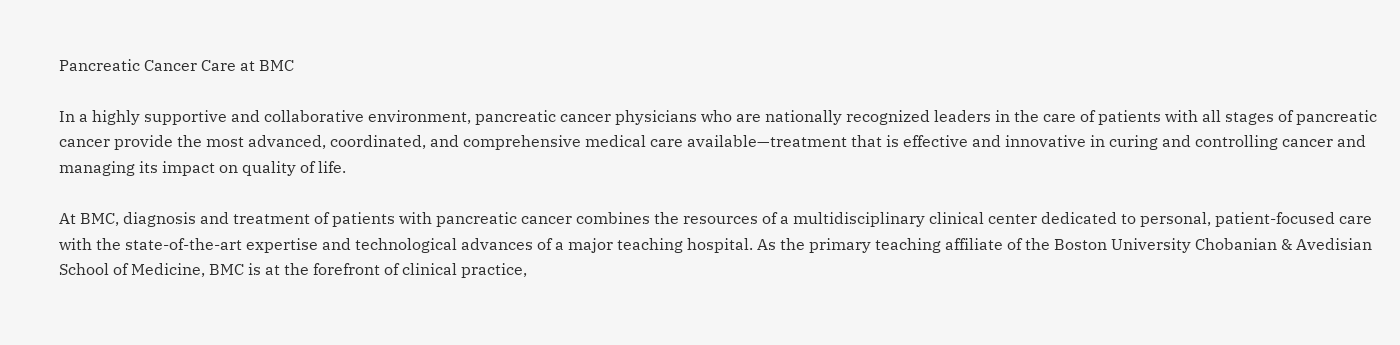Pancreatic Cancer Care at BMC

In a highly supportive and collaborative environment, pancreatic cancer physicians who are nationally recognized leaders in the care of patients with all stages of pancreatic cancer provide the most advanced, coordinated, and comprehensive medical care available—treatment that is effective and innovative in curing and controlling cancer and managing its impact on quality of life.

At BMC, diagnosis and treatment of patients with pancreatic cancer combines the resources of a multidisciplinary clinical center dedicated to personal, patient-focused care with the state-of-the-art expertise and technological advances of a major teaching hospital. As the primary teaching affiliate of the Boston University Chobanian & Avedisian School of Medicine, BMC is at the forefront of clinical practice,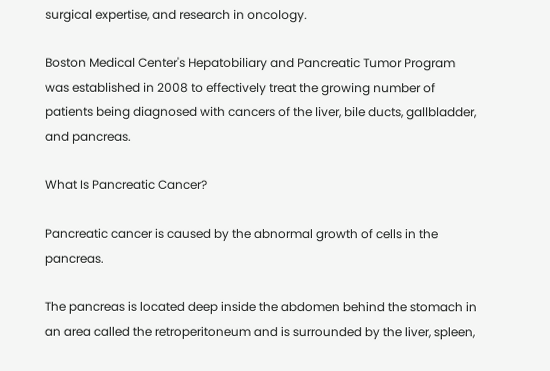surgical expertise, and research in oncology.

Boston Medical Center's Hepatobiliary and Pancreatic Tumor Program was established in 2008 to effectively treat the growing number of patients being diagnosed with cancers of the liver, bile ducts, gallbladder, and pancreas.

What Is Pancreatic Cancer?

Pancreatic cancer is caused by the abnormal growth of cells in the pancreas.

The pancreas is located deep inside the abdomen behind the stomach in an area called the retroperitoneum and is surrounded by the liver, spleen,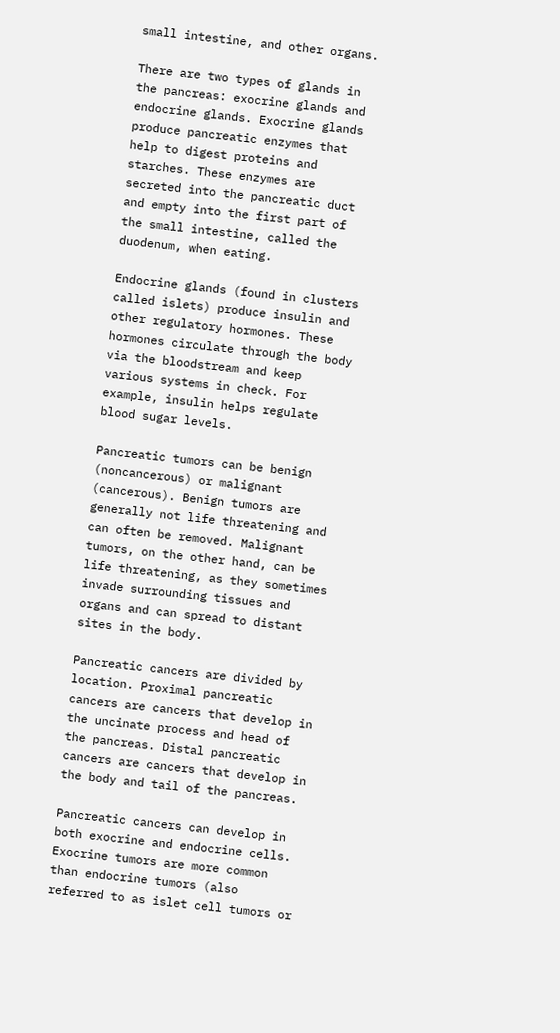small intestine, and other organs.

There are two types of glands in the pancreas: exocrine glands and endocrine glands. Exocrine glands produce pancreatic enzymes that help to digest proteins and starches. These enzymes are secreted into the pancreatic duct and empty into the first part of the small intestine, called the duodenum, when eating.

Endocrine glands (found in clusters called islets) produce insulin and other regulatory hormones. These hormones circulate through the body via the bloodstream and keep various systems in check. For example, insulin helps regulate blood sugar levels.

Pancreatic tumors can be benign (noncancerous) or malignant (cancerous). Benign tumors are generally not life threatening and can often be removed. Malignant tumors, on the other hand, can be life threatening, as they sometimes invade surrounding tissues and organs and can spread to distant sites in the body.

Pancreatic cancers are divided by location. Proximal pancreatic cancers are cancers that develop in the uncinate process and head of the pancreas. Distal pancreatic cancers are cancers that develop in the body and tail of the pancreas.

Pancreatic cancers can develop in both exocrine and endocrine cells. Exocrine tumors are more common than endocrine tumors (also referred to as islet cell tumors or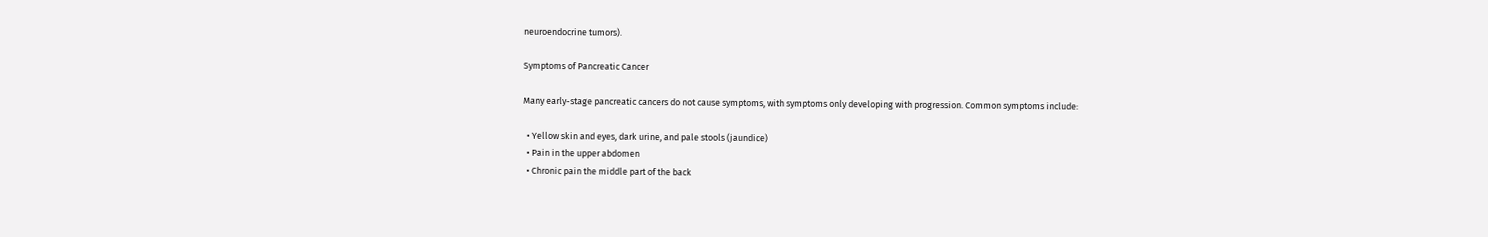neuroendocrine tumors).

Symptoms of Pancreatic Cancer

Many early-stage pancreatic cancers do not cause symptoms, with symptoms only developing with progression. Common symptoms include:

  • Yellow skin and eyes, dark urine, and pale stools (jaundice)
  • Pain in the upper abdomen
  • Chronic pain the middle part of the back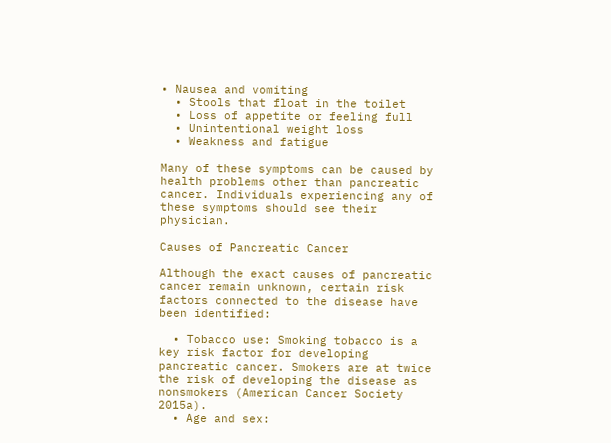• Nausea and vomiting
  • Stools that float in the toilet
  • Loss of appetite or feeling full
  • Unintentional weight loss
  • Weakness and fatigue

Many of these symptoms can be caused by health problems other than pancreatic cancer. Individuals experiencing any of these symptoms should see their physician.

Causes of Pancreatic Cancer

Although the exact causes of pancreatic cancer remain unknown, certain risk factors connected to the disease have been identified:

  • Tobacco use: Smoking tobacco is a key risk factor for developing pancreatic cancer. Smokers are at twice the risk of developing the disease as nonsmokers (American Cancer Society 2015a).
  • Age and sex: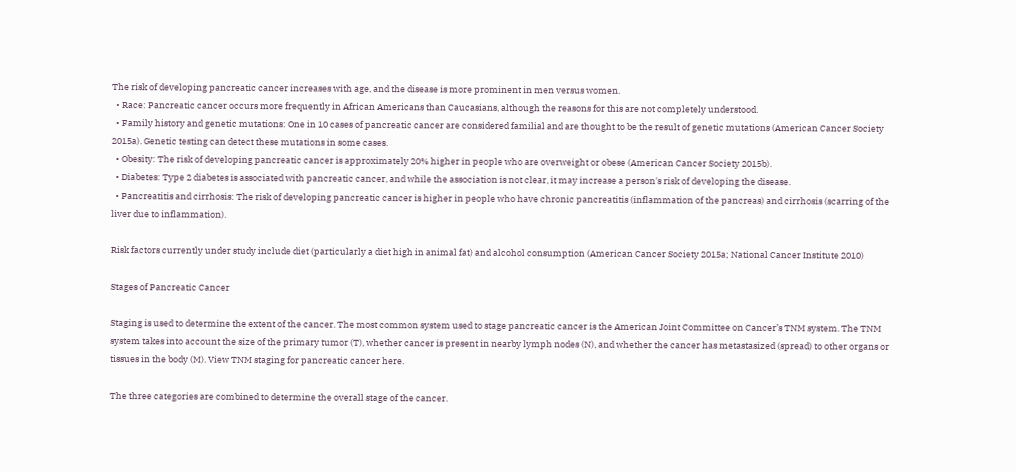The risk of developing pancreatic cancer increases with age, and the disease is more prominent in men versus women.
  • Race: Pancreatic cancer occurs more frequently in African Americans than Caucasians, although the reasons for this are not completely understood.
  • Family history and genetic mutations: One in 10 cases of pancreatic cancer are considered familial and are thought to be the result of genetic mutations (American Cancer Society 2015a). Genetic testing can detect these mutations in some cases.
  • Obesity: The risk of developing pancreatic cancer is approximately 20% higher in people who are overweight or obese (American Cancer Society 2015b).
  • Diabetes: Type 2 diabetes is associated with pancreatic cancer, and while the association is not clear, it may increase a person's risk of developing the disease.
  • Pancreatitis and cirrhosis: The risk of developing pancreatic cancer is higher in people who have chronic pancreatitis (inflammation of the pancreas) and cirrhosis (scarring of the liver due to inflammation).

Risk factors currently under study include diet (particularly a diet high in animal fat) and alcohol consumption (American Cancer Society 2015a; National Cancer Institute 2010)

Stages of Pancreatic Cancer

Staging is used to determine the extent of the cancer. The most common system used to stage pancreatic cancer is the American Joint Committee on Cancer’s TNM system. The TNM system takes into account the size of the primary tumor (T), whether cancer is present in nearby lymph nodes (N), and whether the cancer has metastasized (spread) to other organs or tissues in the body (M). View TNM staging for pancreatic cancer here.

The three categories are combined to determine the overall stage of the cancer.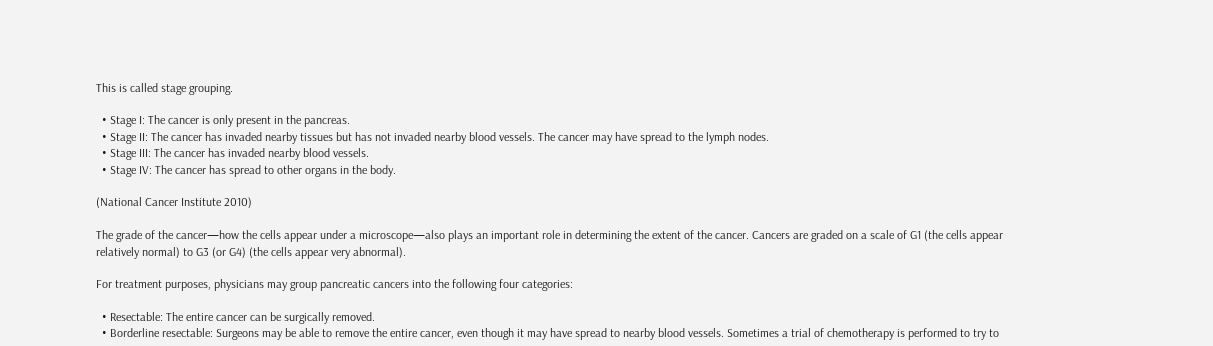This is called stage grouping.

  • Stage I: The cancer is only present in the pancreas.
  • Stage II: The cancer has invaded nearby tissues but has not invaded nearby blood vessels. The cancer may have spread to the lymph nodes.
  • Stage III: The cancer has invaded nearby blood vessels.
  • Stage IV: The cancer has spread to other organs in the body.

(National Cancer Institute 2010)

The grade of the cancer—how the cells appear under a microscope—also plays an important role in determining the extent of the cancer. Cancers are graded on a scale of G1 (the cells appear relatively normal) to G3 (or G4) (the cells appear very abnormal).

For treatment purposes, physicians may group pancreatic cancers into the following four categories:

  • Resectable: The entire cancer can be surgically removed.
  • Borderline resectable: Surgeons may be able to remove the entire cancer, even though it may have spread to nearby blood vessels. Sometimes a trial of chemotherapy is performed to try to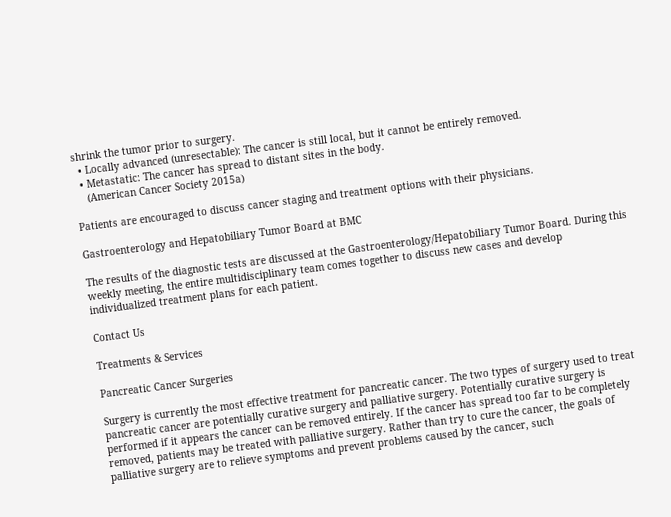shrink the tumor prior to surgery.
  • Locally advanced (unresectable): The cancer is still local, but it cannot be entirely removed.
  • Metastatic: The cancer has spread to distant sites in the body.
    (American Cancer Society 2015a)

Patients are encouraged to discuss cancer staging and treatment options with their physicians.

Gastroenterology and Hepatobiliary Tumor Board at BMC

The results of the diagnostic tests are discussed at the Gastroenterology/Hepatobiliary Tumor Board. During this weekly meeting, the entire multidisciplinary team comes together to discuss new cases and develop individualized treatment plans for each patient.

Contact Us

Treatments & Services

Pancreatic Cancer Surgeries

Surgery is currently the most effective treatment for pancreatic cancer. The two types of surgery used to treat pancreatic cancer are potentially curative surgery and palliative surgery. Potentially curative surgery is performed if it appears the cancer can be removed entirely. If the cancer has spread too far to be completely removed, patients may be treated with palliative surgery. Rather than try to cure the cancer, the goals of palliative surgery are to relieve symptoms and prevent problems caused by the cancer, such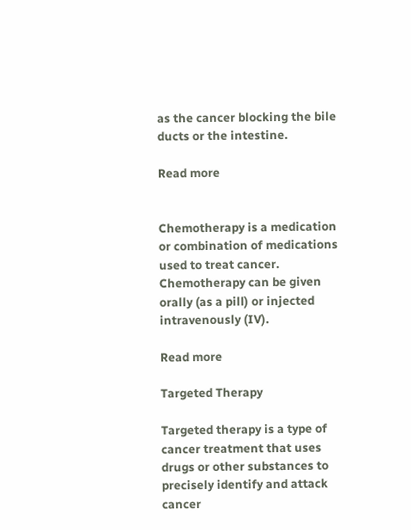as the cancer blocking the bile ducts or the intestine.

Read more


Chemotherapy is a medication or combination of medications used to treat cancer. Chemotherapy can be given orally (as a pill) or injected intravenously (IV).

Read more

Targeted Therapy

Targeted therapy is a type of cancer treatment that uses drugs or other substances to precisely identify and attack cancer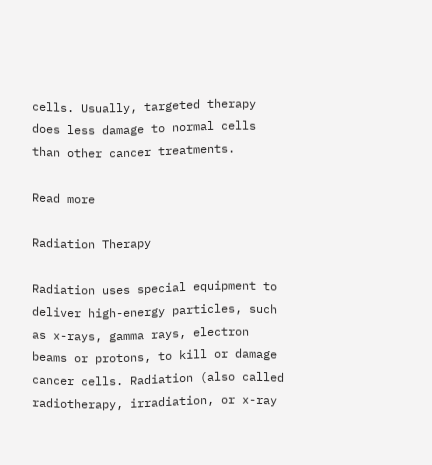cells. Usually, targeted therapy does less damage to normal cells than other cancer treatments.

Read more

Radiation Therapy

Radiation uses special equipment to deliver high-energy particles, such as x-rays, gamma rays, electron beams or protons, to kill or damage cancer cells. Radiation (also called radiotherapy, irradiation, or x-ray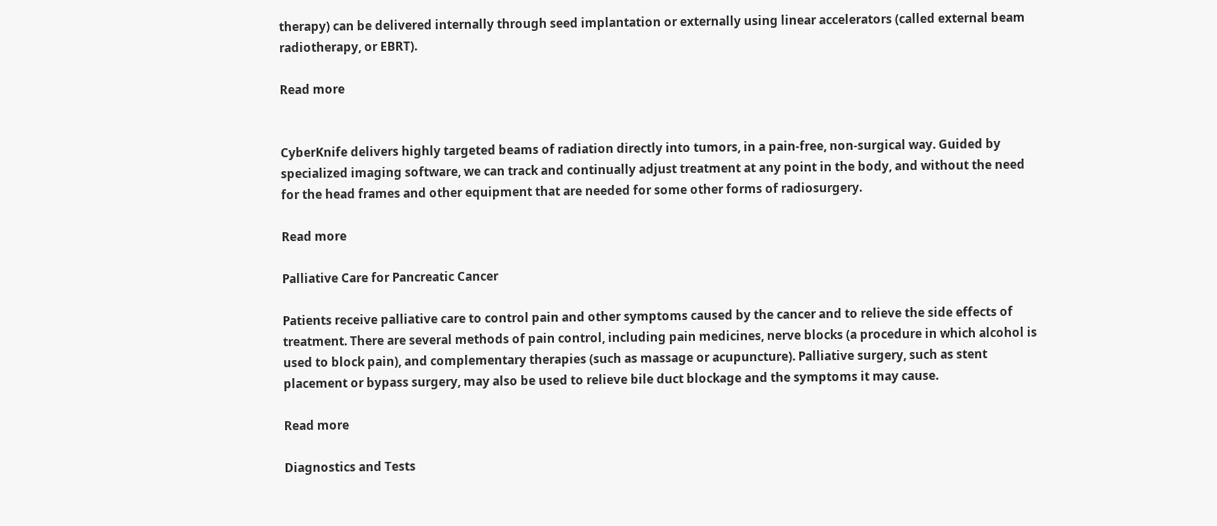therapy) can be delivered internally through seed implantation or externally using linear accelerators (called external beam radiotherapy, or EBRT).

Read more


CyberKnife delivers highly targeted beams of radiation directly into tumors, in a pain-free, non-surgical way. Guided by specialized imaging software, we can track and continually adjust treatment at any point in the body, and without the need for the head frames and other equipment that are needed for some other forms of radiosurgery.

Read more

Palliative Care for Pancreatic Cancer

Patients receive palliative care to control pain and other symptoms caused by the cancer and to relieve the side effects of treatment. There are several methods of pain control, including pain medicines, nerve blocks (a procedure in which alcohol is used to block pain), and complementary therapies (such as massage or acupuncture). Palliative surgery, such as stent placement or bypass surgery, may also be used to relieve bile duct blockage and the symptoms it may cause.

Read more

Diagnostics and Tests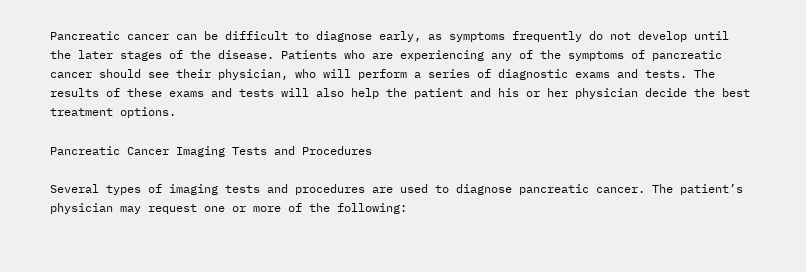Pancreatic cancer can be difficult to diagnose early, as symptoms frequently do not develop until the later stages of the disease. Patients who are experiencing any of the symptoms of pancreatic cancer should see their physician, who will perform a series of diagnostic exams and tests. The results of these exams and tests will also help the patient and his or her physician decide the best treatment options.

Pancreatic Cancer Imaging Tests and Procedures

Several types of imaging tests and procedures are used to diagnose pancreatic cancer. The patient’s physician may request one or more of the following: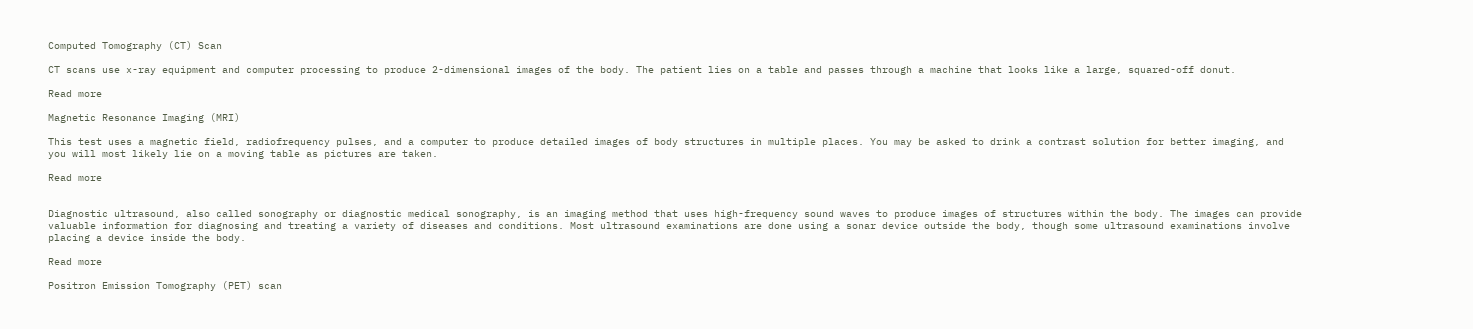Computed Tomography (CT) Scan

CT scans use x-ray equipment and computer processing to produce 2-dimensional images of the body. The patient lies on a table and passes through a machine that looks like a large, squared-off donut.

Read more

Magnetic Resonance Imaging (MRI)

This test uses a magnetic field, radiofrequency pulses, and a computer to produce detailed images of body structures in multiple places. You may be asked to drink a contrast solution for better imaging, and you will most likely lie on a moving table as pictures are taken.

Read more


Diagnostic ultrasound, also called sonography or diagnostic medical sonography, is an imaging method that uses high-frequency sound waves to produce images of structures within the body. The images can provide valuable information for diagnosing and treating a variety of diseases and conditions. Most ultrasound examinations are done using a sonar device outside the body, though some ultrasound examinations involve placing a device inside the body.

Read more

Positron Emission Tomography (PET) scan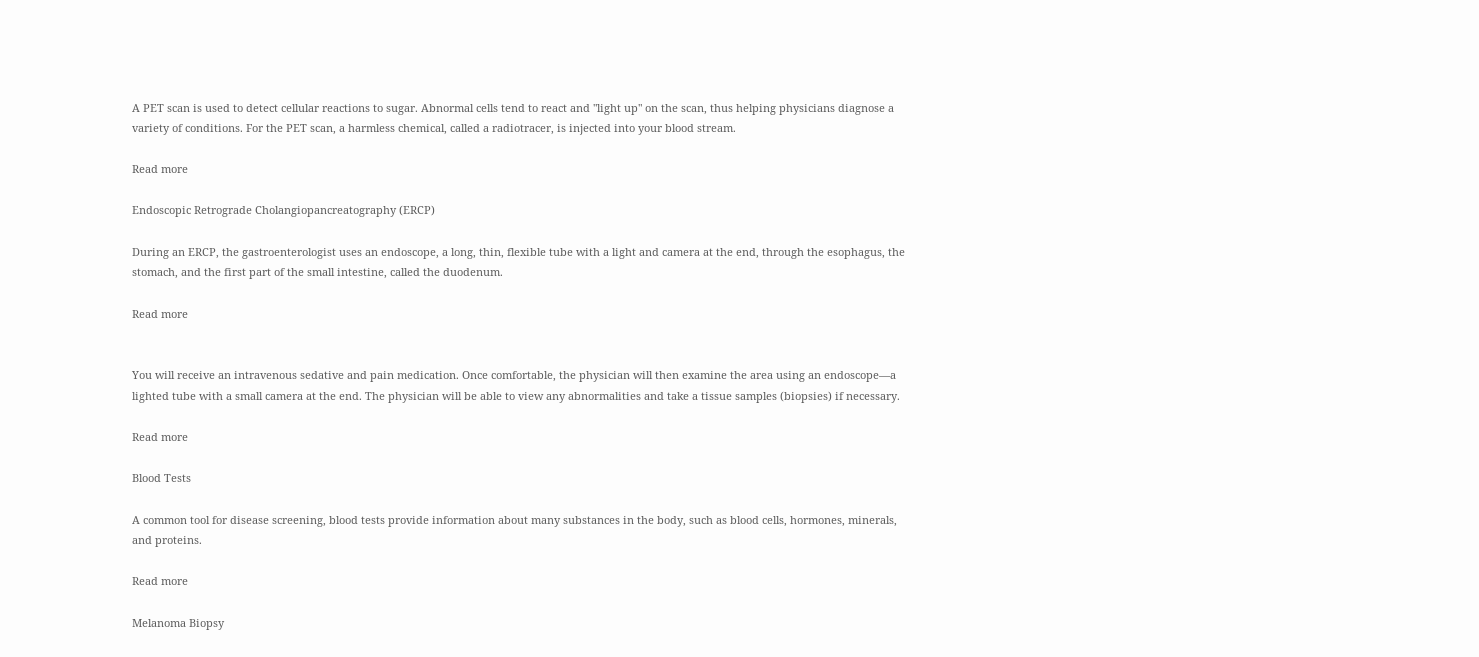A PET scan is used to detect cellular reactions to sugar. Abnormal cells tend to react and "light up" on the scan, thus helping physicians diagnose a variety of conditions. For the PET scan, a harmless chemical, called a radiotracer, is injected into your blood stream.

Read more

Endoscopic Retrograde Cholangiopancreatography (ERCP)

During an ERCP, the gastroenterologist uses an endoscope, a long, thin, flexible tube with a light and camera at the end, through the esophagus, the stomach, and the first part of the small intestine, called the duodenum.

Read more


You will receive an intravenous sedative and pain medication. Once comfortable, the physician will then examine the area using an endoscope—a lighted tube with a small camera at the end. The physician will be able to view any abnormalities and take a tissue samples (biopsies) if necessary.

Read more

Blood Tests

A common tool for disease screening, blood tests provide information about many substances in the body, such as blood cells, hormones, minerals, and proteins.

Read more

Melanoma Biopsy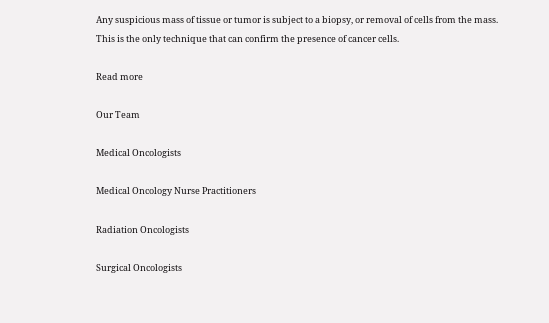Any suspicious mass of tissue or tumor is subject to a biopsy, or removal of cells from the mass. This is the only technique that can confirm the presence of cancer cells.

Read more

Our Team

Medical Oncologists

Medical Oncology Nurse Practitioners

Radiation Oncologists

Surgical Oncologists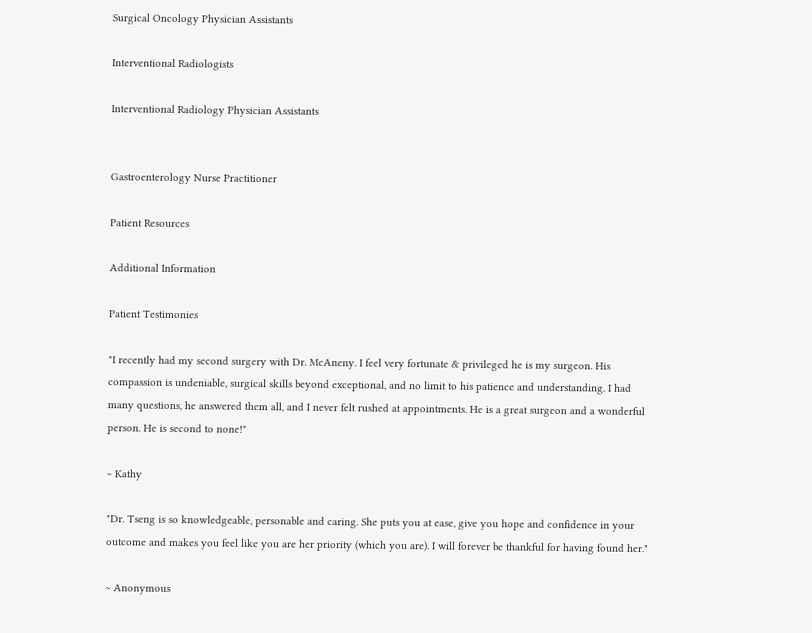Surgical Oncology Physician Assistants

Interventional Radiologists

Interventional Radiology Physician Assistants


Gastroenterology Nurse Practitioner

Patient Resources

Additional Information

Patient Testimonies

"I recently had my second surgery with Dr. McAneny. I feel very fortunate & privileged he is my surgeon. His compassion is undeniable, surgical skills beyond exceptional, and no limit to his patience and understanding. I had many questions, he answered them all, and I never felt rushed at appointments. He is a great surgeon and a wonderful person. He is second to none!"

~ Kathy

"Dr. Tseng is so knowledgeable, personable and caring. She puts you at ease, give you hope and confidence in your outcome and makes you feel like you are her priority (which you are). I will forever be thankful for having found her."

~ Anonymous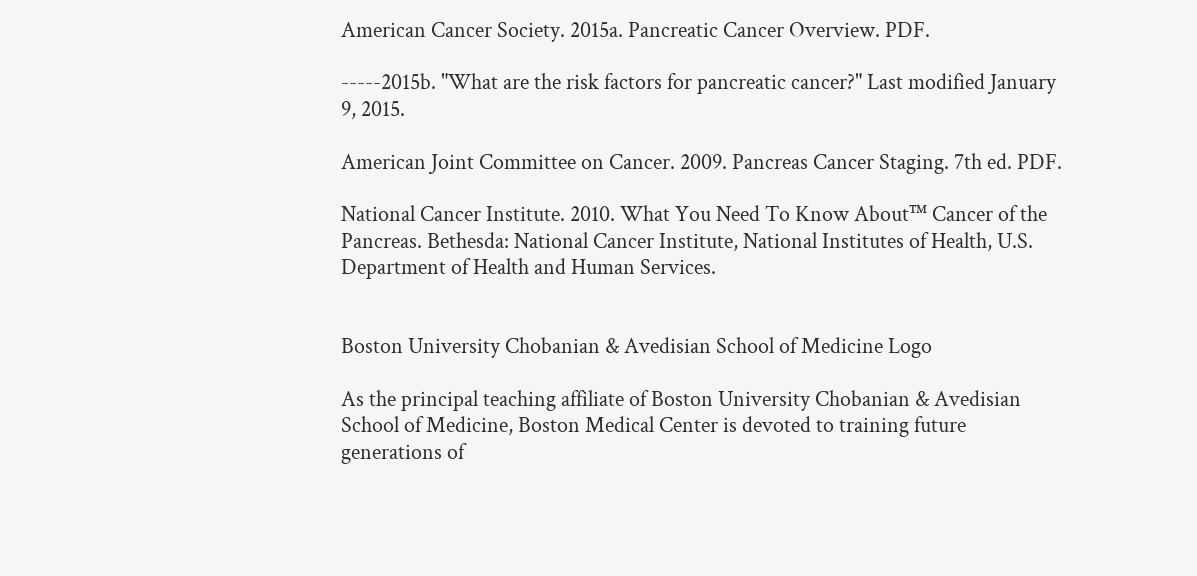American Cancer Society. 2015a. Pancreatic Cancer Overview. PDF.

-----2015b. "What are the risk factors for pancreatic cancer?" Last modified January 9, 2015.

American Joint Committee on Cancer. 2009. Pancreas Cancer Staging. 7th ed. PDF.

National Cancer Institute. 2010. What You Need To Know About™ Cancer of the Pancreas. Bethesda: National Cancer Institute, National Institutes of Health, U.S. Department of Health and Human Services.


Boston University Chobanian & Avedisian School of Medicine Logo

As the principal teaching affiliate of Boston University Chobanian & Avedisian School of Medicine, Boston Medical Center is devoted to training future generations of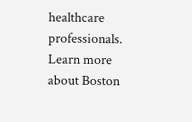healthcare professionals.  Learn more about Boston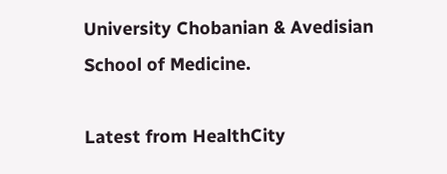University Chobanian & Avedisian School of Medicine.

Latest from HealthCity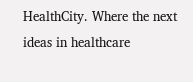HealthCity. Where the next ideas in healthcare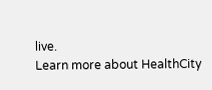live.
Learn more about HealthCity